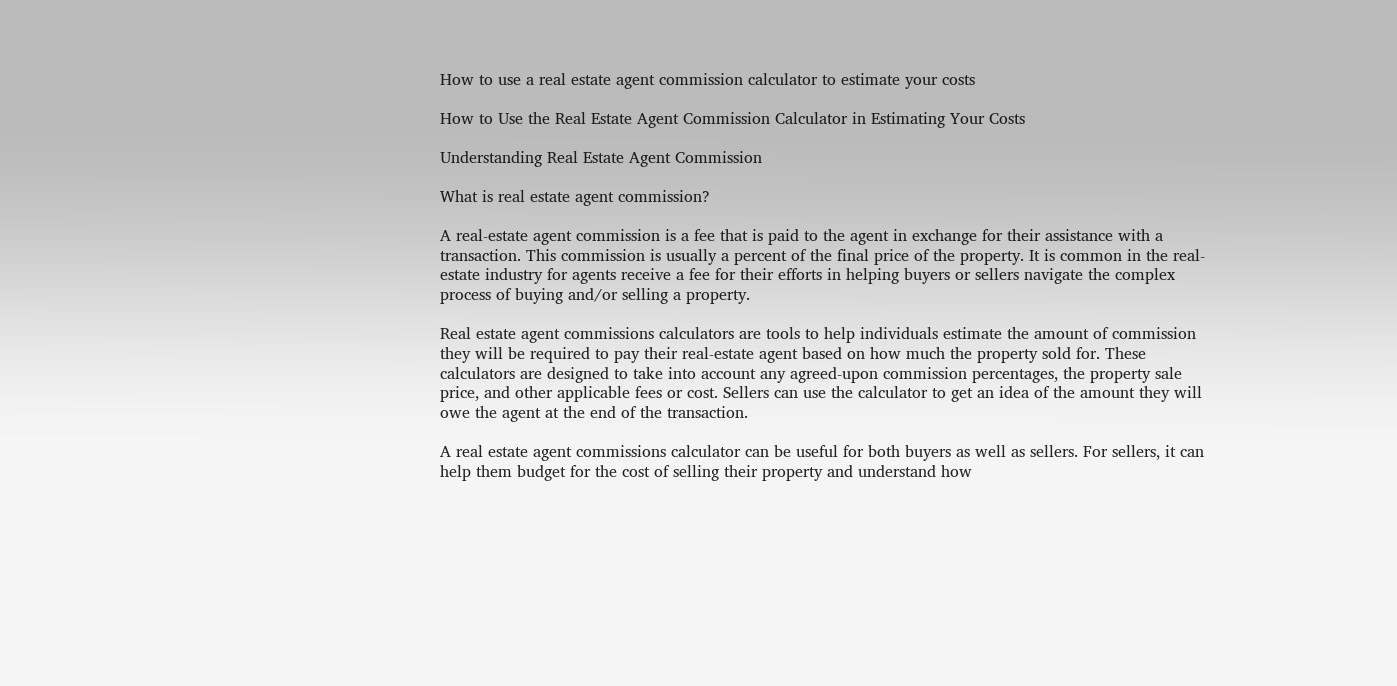How to use a real estate agent commission calculator to estimate your costs

How to Use the Real Estate Agent Commission Calculator in Estimating Your Costs

Understanding Real Estate Agent Commission

What is real estate agent commission?

A real-estate agent commission is a fee that is paid to the agent in exchange for their assistance with a transaction. This commission is usually a percent of the final price of the property. It is common in the real-estate industry for agents receive a fee for their efforts in helping buyers or sellers navigate the complex process of buying and/or selling a property.

Real estate agent commissions calculators are tools to help individuals estimate the amount of commission they will be required to pay their real-estate agent based on how much the property sold for. These calculators are designed to take into account any agreed-upon commission percentages, the property sale price, and other applicable fees or cost. Sellers can use the calculator to get an idea of the amount they will owe the agent at the end of the transaction.

A real estate agent commissions calculator can be useful for both buyers as well as sellers. For sellers, it can help them budget for the cost of selling their property and understand how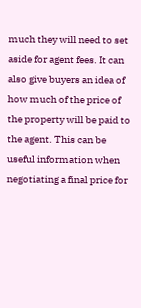much they will need to set aside for agent fees. It can also give buyers an idea of how much of the price of the property will be paid to the agent. This can be useful information when negotiating a final price for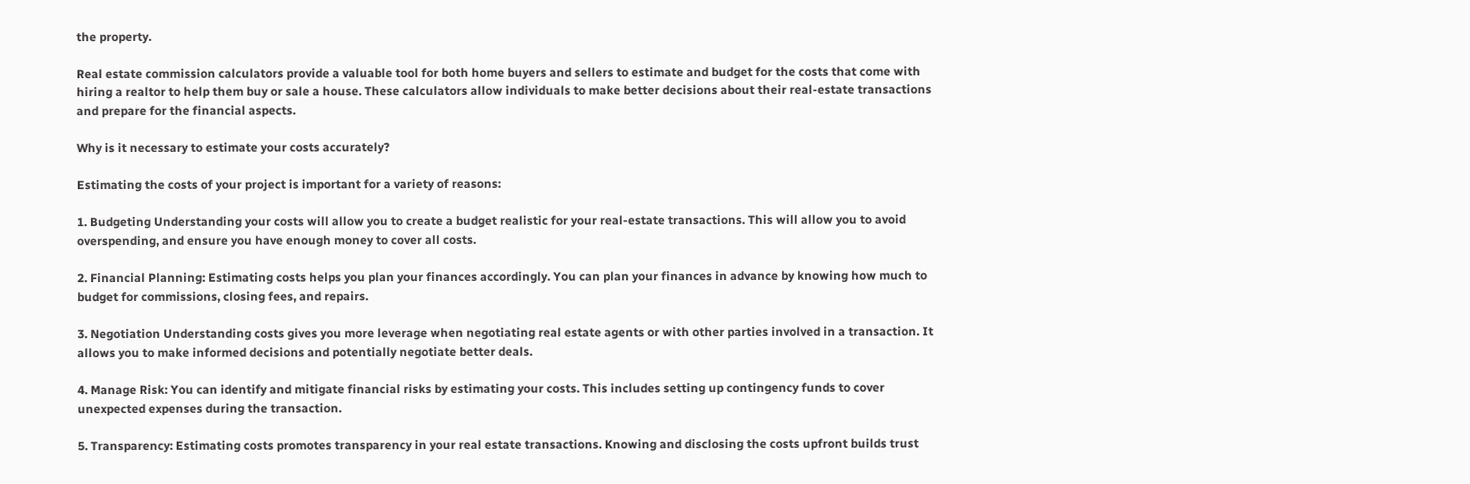the property.

Real estate commission calculators provide a valuable tool for both home buyers and sellers to estimate and budget for the costs that come with hiring a realtor to help them buy or sale a house. These calculators allow individuals to make better decisions about their real-estate transactions and prepare for the financial aspects.

Why is it necessary to estimate your costs accurately?

Estimating the costs of your project is important for a variety of reasons:

1. Budgeting Understanding your costs will allow you to create a budget realistic for your real-estate transactions. This will allow you to avoid overspending, and ensure you have enough money to cover all costs.

2. Financial Planning: Estimating costs helps you plan your finances accordingly. You can plan your finances in advance by knowing how much to budget for commissions, closing fees, and repairs.

3. Negotiation Understanding costs gives you more leverage when negotiating real estate agents or with other parties involved in a transaction. It allows you to make informed decisions and potentially negotiate better deals.

4. Manage Risk: You can identify and mitigate financial risks by estimating your costs. This includes setting up contingency funds to cover unexpected expenses during the transaction.

5. Transparency: Estimating costs promotes transparency in your real estate transactions. Knowing and disclosing the costs upfront builds trust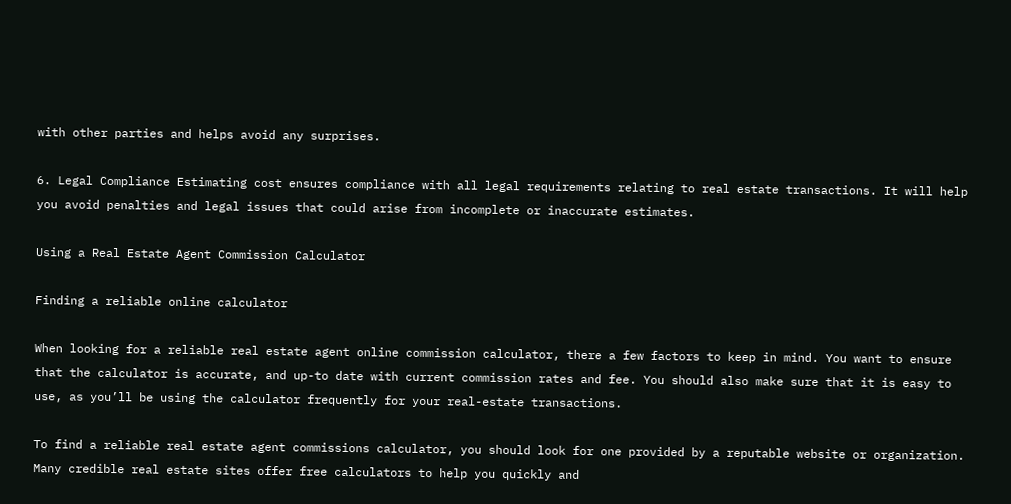with other parties and helps avoid any surprises.

6. Legal Compliance Estimating cost ensures compliance with all legal requirements relating to real estate transactions. It will help you avoid penalties and legal issues that could arise from incomplete or inaccurate estimates.

Using a Real Estate Agent Commission Calculator

Finding a reliable online calculator

When looking for a reliable real estate agent online commission calculator, there a few factors to keep in mind. You want to ensure that the calculator is accurate, and up-to date with current commission rates and fee. You should also make sure that it is easy to use, as you’ll be using the calculator frequently for your real-estate transactions.

To find a reliable real estate agent commissions calculator, you should look for one provided by a reputable website or organization. Many credible real estate sites offer free calculators to help you quickly and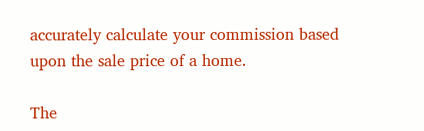accurately calculate your commission based upon the sale price of a home.

The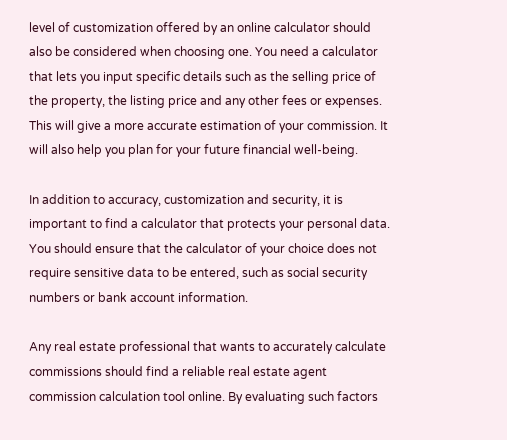level of customization offered by an online calculator should also be considered when choosing one. You need a calculator that lets you input specific details such as the selling price of the property, the listing price and any other fees or expenses. This will give a more accurate estimation of your commission. It will also help you plan for your future financial well-being.

In addition to accuracy, customization and security, it is important to find a calculator that protects your personal data. You should ensure that the calculator of your choice does not require sensitive data to be entered, such as social security numbers or bank account information.

Any real estate professional that wants to accurately calculate commissions should find a reliable real estate agent commission calculation tool online. By evaluating such factors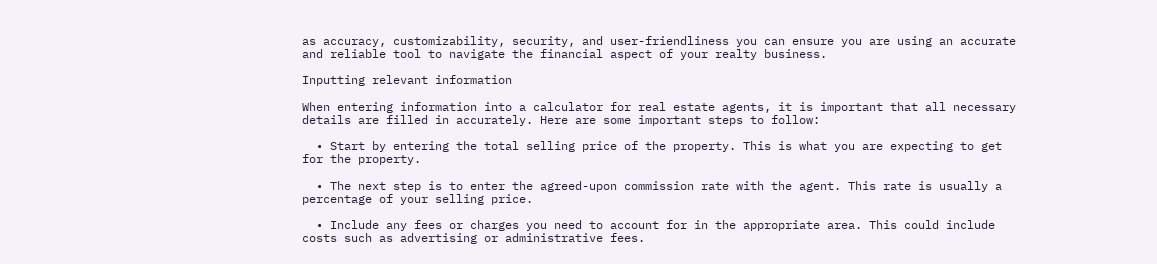as accuracy, customizability, security, and user-friendliness you can ensure you are using an accurate and reliable tool to navigate the financial aspect of your realty business.

Inputting relevant information

When entering information into a calculator for real estate agents, it is important that all necessary details are filled in accurately. Here are some important steps to follow:

  • Start by entering the total selling price of the property. This is what you are expecting to get for the property.

  • The next step is to enter the agreed-upon commission rate with the agent. This rate is usually a percentage of your selling price.

  • Include any fees or charges you need to account for in the appropriate area. This could include costs such as advertising or administrative fees.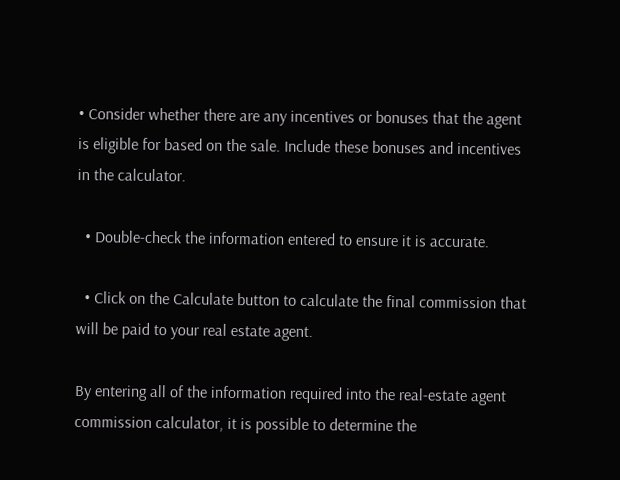• Consider whether there are any incentives or bonuses that the agent is eligible for based on the sale. Include these bonuses and incentives in the calculator.

  • Double-check the information entered to ensure it is accurate.

  • Click on the Calculate button to calculate the final commission that will be paid to your real estate agent.

By entering all of the information required into the real-estate agent commission calculator, it is possible to determine the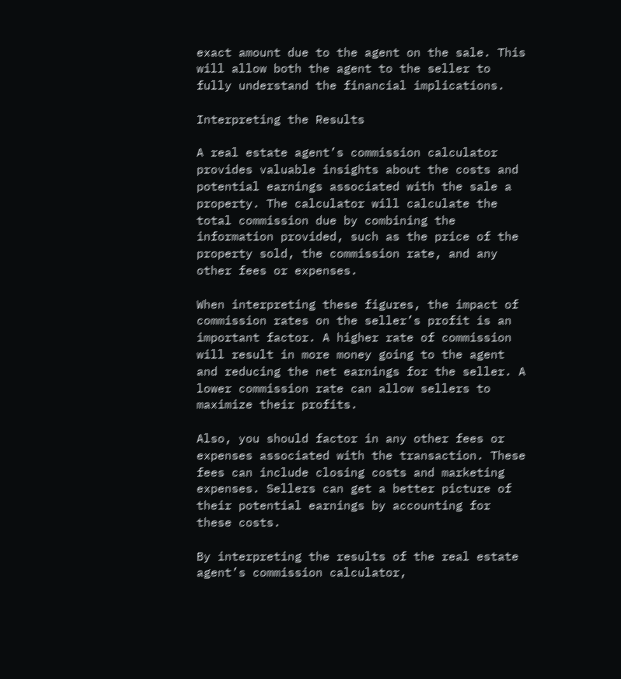exact amount due to the agent on the sale. This will allow both the agent to the seller to fully understand the financial implications.

Interpreting the Results

A real estate agent’s commission calculator provides valuable insights about the costs and potential earnings associated with the sale a property. The calculator will calculate the total commission due by combining the information provided, such as the price of the property sold, the commission rate, and any other fees or expenses.

When interpreting these figures, the impact of commission rates on the seller’s profit is an important factor. A higher rate of commission will result in more money going to the agent and reducing the net earnings for the seller. A lower commission rate can allow sellers to maximize their profits.

Also, you should factor in any other fees or expenses associated with the transaction. These fees can include closing costs and marketing expenses. Sellers can get a better picture of their potential earnings by accounting for these costs.

By interpreting the results of the real estate agent’s commission calculator,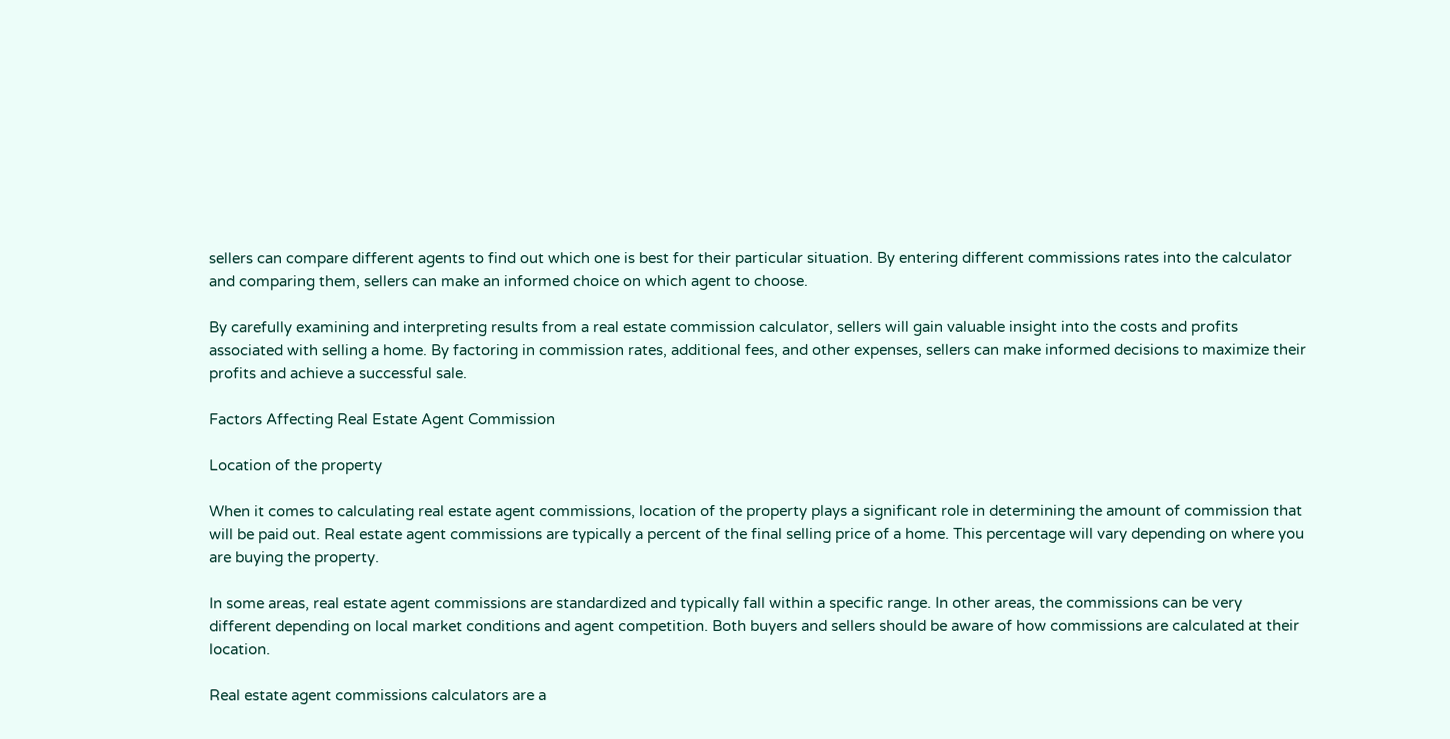sellers can compare different agents to find out which one is best for their particular situation. By entering different commissions rates into the calculator and comparing them, sellers can make an informed choice on which agent to choose.

By carefully examining and interpreting results from a real estate commission calculator, sellers will gain valuable insight into the costs and profits associated with selling a home. By factoring in commission rates, additional fees, and other expenses, sellers can make informed decisions to maximize their profits and achieve a successful sale.

Factors Affecting Real Estate Agent Commission

Location of the property

When it comes to calculating real estate agent commissions, location of the property plays a significant role in determining the amount of commission that will be paid out. Real estate agent commissions are typically a percent of the final selling price of a home. This percentage will vary depending on where you are buying the property.

In some areas, real estate agent commissions are standardized and typically fall within a specific range. In other areas, the commissions can be very different depending on local market conditions and agent competition. Both buyers and sellers should be aware of how commissions are calculated at their location.

Real estate agent commissions calculators are a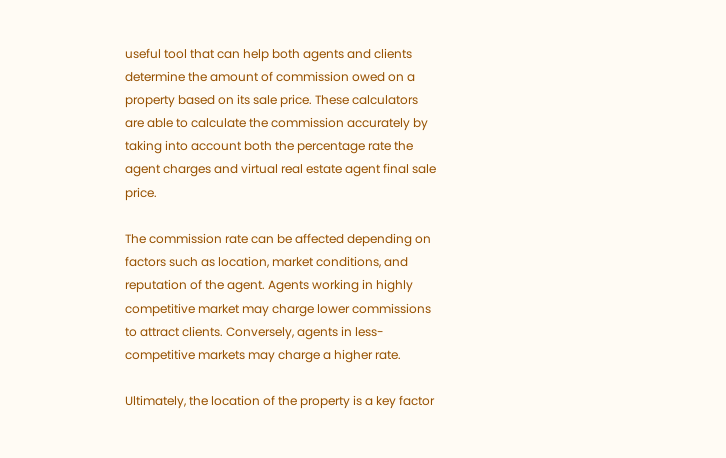useful tool that can help both agents and clients determine the amount of commission owed on a property based on its sale price. These calculators are able to calculate the commission accurately by taking into account both the percentage rate the agent charges and virtual real estate agent final sale price.

The commission rate can be affected depending on factors such as location, market conditions, and reputation of the agent. Agents working in highly competitive market may charge lower commissions to attract clients. Conversely, agents in less-competitive markets may charge a higher rate.

Ultimately, the location of the property is a key factor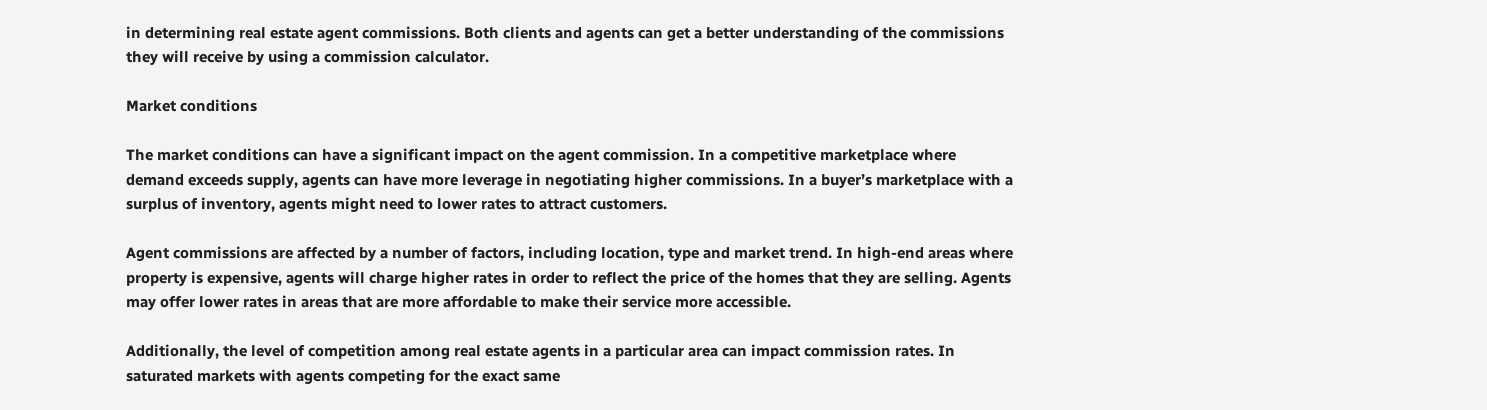in determining real estate agent commissions. Both clients and agents can get a better understanding of the commissions they will receive by using a commission calculator.

Market conditions

The market conditions can have a significant impact on the agent commission. In a competitive marketplace where demand exceeds supply, agents can have more leverage in negotiating higher commissions. In a buyer’s marketplace with a surplus of inventory, agents might need to lower rates to attract customers.

Agent commissions are affected by a number of factors, including location, type and market trend. In high-end areas where property is expensive, agents will charge higher rates in order to reflect the price of the homes that they are selling. Agents may offer lower rates in areas that are more affordable to make their service more accessible.

Additionally, the level of competition among real estate agents in a particular area can impact commission rates. In saturated markets with agents competing for the exact same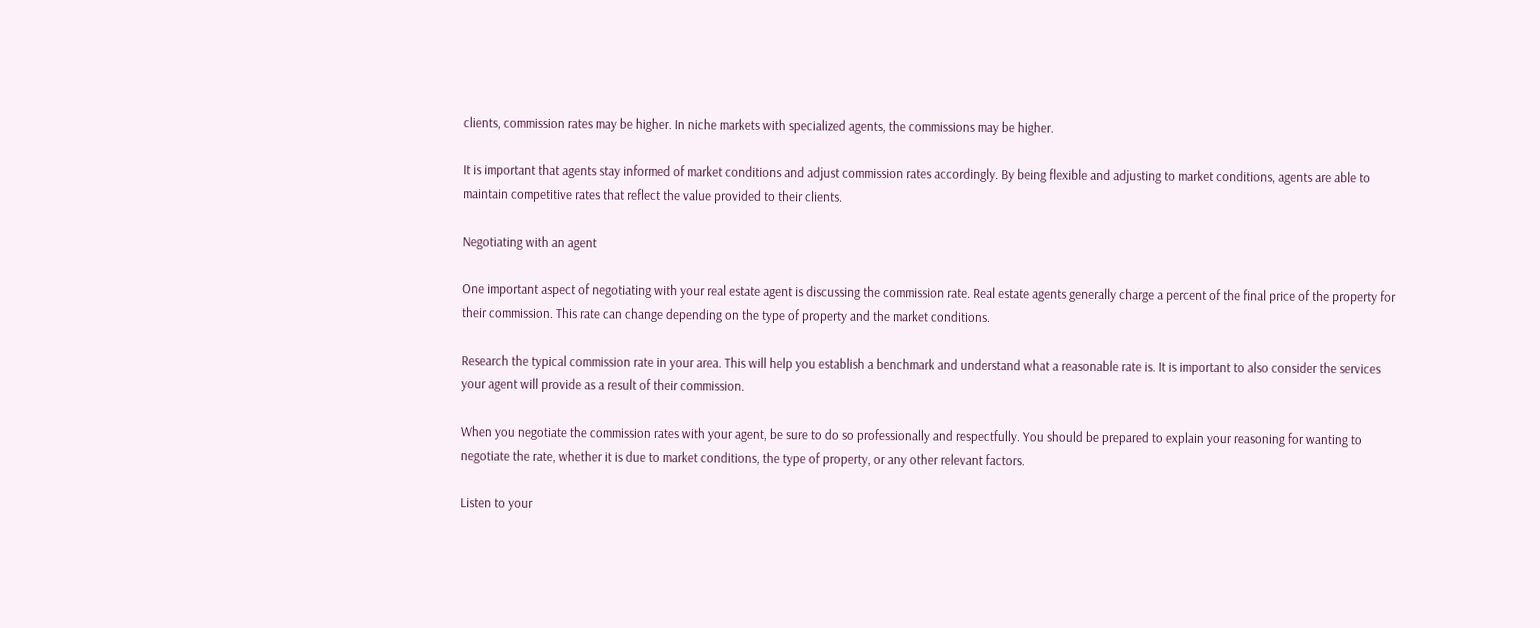clients, commission rates may be higher. In niche markets with specialized agents, the commissions may be higher.

It is important that agents stay informed of market conditions and adjust commission rates accordingly. By being flexible and adjusting to market conditions, agents are able to maintain competitive rates that reflect the value provided to their clients.

Negotiating with an agent

One important aspect of negotiating with your real estate agent is discussing the commission rate. Real estate agents generally charge a percent of the final price of the property for their commission. This rate can change depending on the type of property and the market conditions.

Research the typical commission rate in your area. This will help you establish a benchmark and understand what a reasonable rate is. It is important to also consider the services your agent will provide as a result of their commission.

When you negotiate the commission rates with your agent, be sure to do so professionally and respectfully. You should be prepared to explain your reasoning for wanting to negotiate the rate, whether it is due to market conditions, the type of property, or any other relevant factors.

Listen to your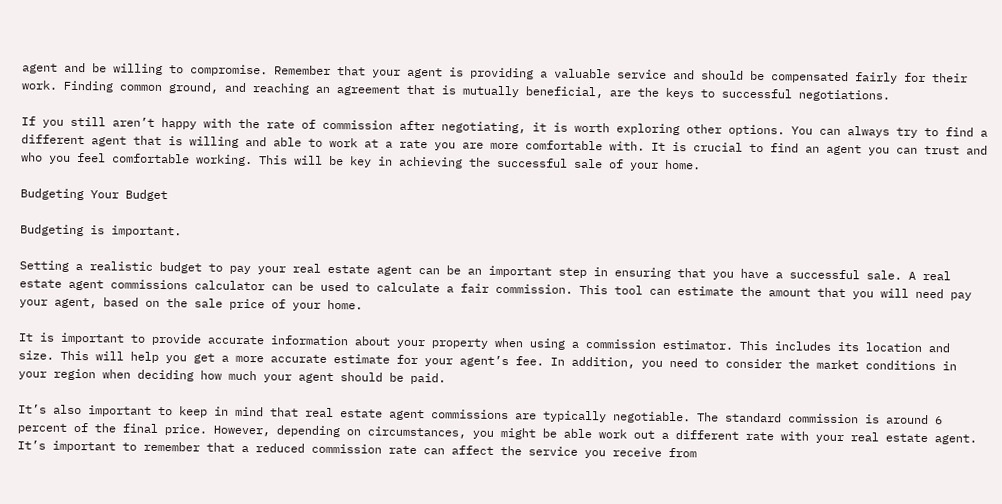agent and be willing to compromise. Remember that your agent is providing a valuable service and should be compensated fairly for their work. Finding common ground, and reaching an agreement that is mutually beneficial, are the keys to successful negotiations.

If you still aren’t happy with the rate of commission after negotiating, it is worth exploring other options. You can always try to find a different agent that is willing and able to work at a rate you are more comfortable with. It is crucial to find an agent you can trust and who you feel comfortable working. This will be key in achieving the successful sale of your home.

Budgeting Your Budget

Budgeting is important.

Setting a realistic budget to pay your real estate agent can be an important step in ensuring that you have a successful sale. A real estate agent commissions calculator can be used to calculate a fair commission. This tool can estimate the amount that you will need pay your agent, based on the sale price of your home.

It is important to provide accurate information about your property when using a commission estimator. This includes its location and size. This will help you get a more accurate estimate for your agent’s fee. In addition, you need to consider the market conditions in your region when deciding how much your agent should be paid.

It’s also important to keep in mind that real estate agent commissions are typically negotiable. The standard commission is around 6 percent of the final price. However, depending on circumstances, you might be able work out a different rate with your real estate agent. It’s important to remember that a reduced commission rate can affect the service you receive from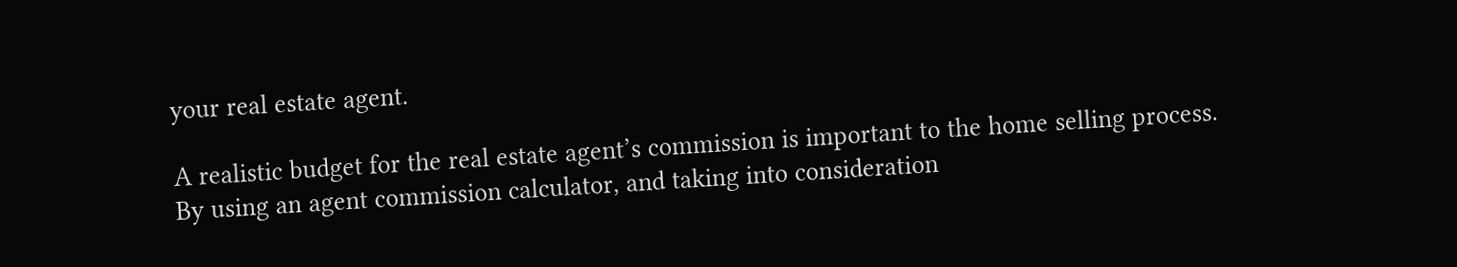your real estate agent.

A realistic budget for the real estate agent’s commission is important to the home selling process. By using an agent commission calculator, and taking into consideration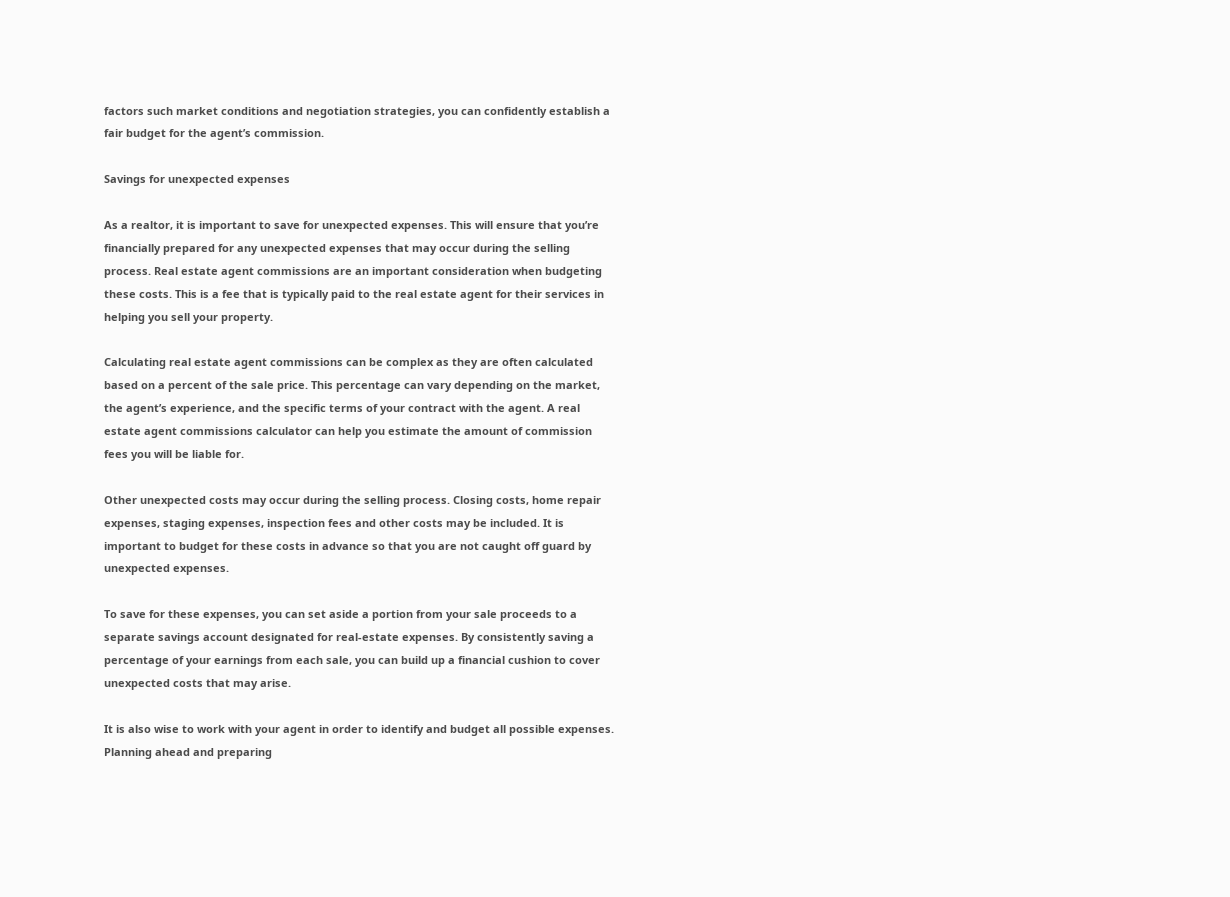factors such market conditions and negotiation strategies, you can confidently establish a fair budget for the agent’s commission.

Savings for unexpected expenses

As a realtor, it is important to save for unexpected expenses. This will ensure that you’re financially prepared for any unexpected expenses that may occur during the selling process. Real estate agent commissions are an important consideration when budgeting these costs. This is a fee that is typically paid to the real estate agent for their services in helping you sell your property.

Calculating real estate agent commissions can be complex as they are often calculated based on a percent of the sale price. This percentage can vary depending on the market, the agent’s experience, and the specific terms of your contract with the agent. A real estate agent commissions calculator can help you estimate the amount of commission fees you will be liable for.

Other unexpected costs may occur during the selling process. Closing costs, home repair expenses, staging expenses, inspection fees and other costs may be included. It is important to budget for these costs in advance so that you are not caught off guard by unexpected expenses.

To save for these expenses, you can set aside a portion from your sale proceeds to a separate savings account designated for real-estate expenses. By consistently saving a percentage of your earnings from each sale, you can build up a financial cushion to cover unexpected costs that may arise.

It is also wise to work with your agent in order to identify and budget all possible expenses. Planning ahead and preparing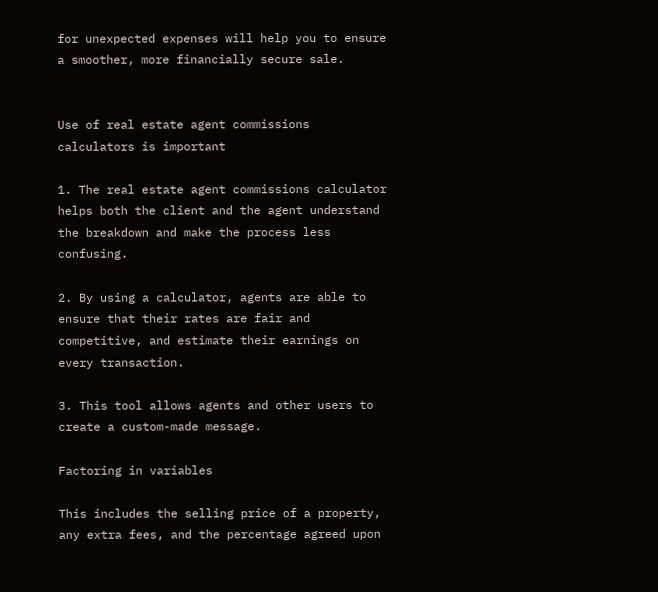for unexpected expenses will help you to ensure a smoother, more financially secure sale.


Use of real estate agent commissions calculators is important

1. The real estate agent commissions calculator helps both the client and the agent understand the breakdown and make the process less confusing.

2. By using a calculator, agents are able to ensure that their rates are fair and competitive, and estimate their earnings on every transaction.

3. This tool allows agents and other users to create a custom-made message.

Factoring in variables

This includes the selling price of a property, any extra fees, and the percentage agreed upon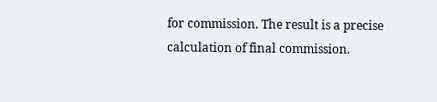for commission. The result is a precise calculation of final commission.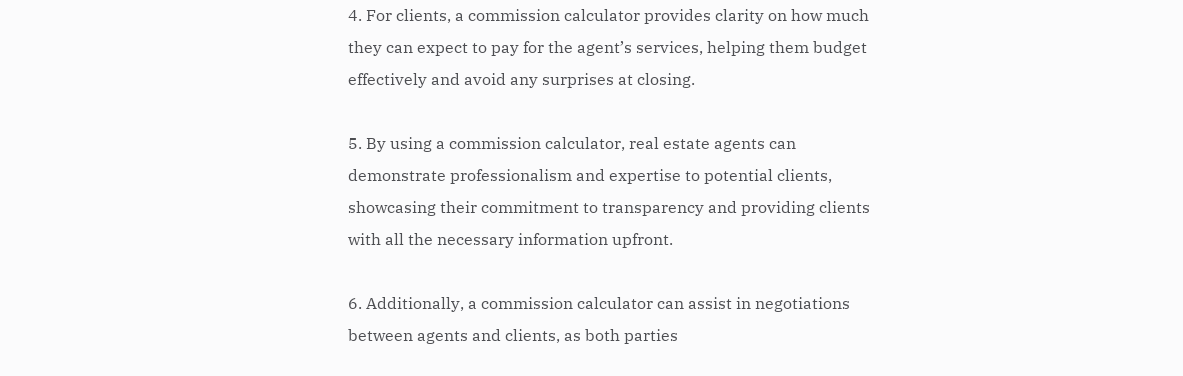4. For clients, a commission calculator provides clarity on how much they can expect to pay for the agent’s services, helping them budget effectively and avoid any surprises at closing.

5. By using a commission calculator, real estate agents can demonstrate professionalism and expertise to potential clients, showcasing their commitment to transparency and providing clients with all the necessary information upfront.

6. Additionally, a commission calculator can assist in negotiations between agents and clients, as both parties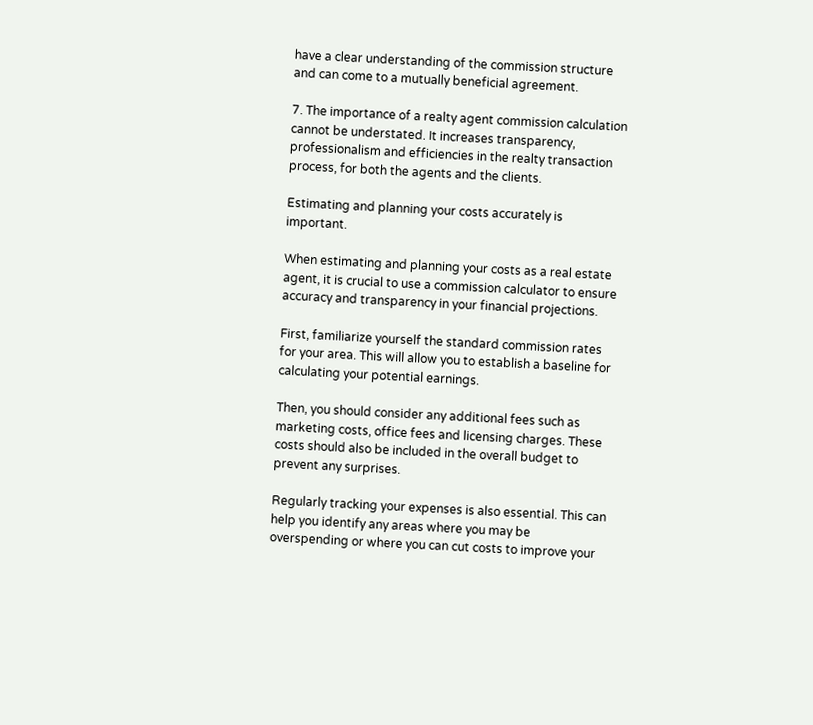have a clear understanding of the commission structure and can come to a mutually beneficial agreement.

7. The importance of a realty agent commission calculation cannot be understated. It increases transparency, professionalism and efficiencies in the realty transaction process, for both the agents and the clients.

Estimating and planning your costs accurately is important.

When estimating and planning your costs as a real estate agent, it is crucial to use a commission calculator to ensure accuracy and transparency in your financial projections.

First, familiarize yourself the standard commission rates for your area. This will allow you to establish a baseline for calculating your potential earnings.

Then, you should consider any additional fees such as marketing costs, office fees and licensing charges. These costs should also be included in the overall budget to prevent any surprises.

Regularly tracking your expenses is also essential. This can help you identify any areas where you may be overspending or where you can cut costs to improve your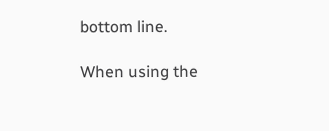bottom line.

When using the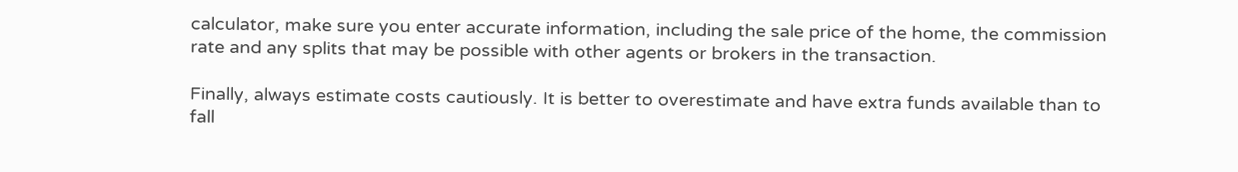calculator, make sure you enter accurate information, including the sale price of the home, the commission rate and any splits that may be possible with other agents or brokers in the transaction.

Finally, always estimate costs cautiously. It is better to overestimate and have extra funds available than to fall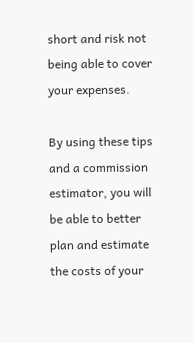short and risk not being able to cover your expenses.

By using these tips and a commission estimator, you will be able to better plan and estimate the costs of your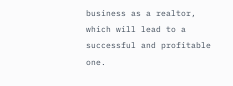business as a realtor, which will lead to a successful and profitable one.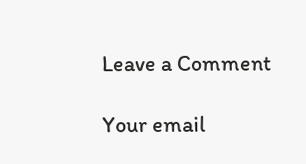Leave a Comment

Your email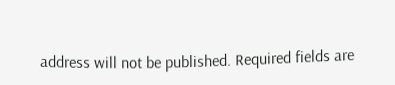address will not be published. Required fields are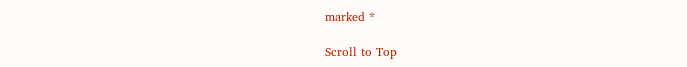marked *

Scroll to Top